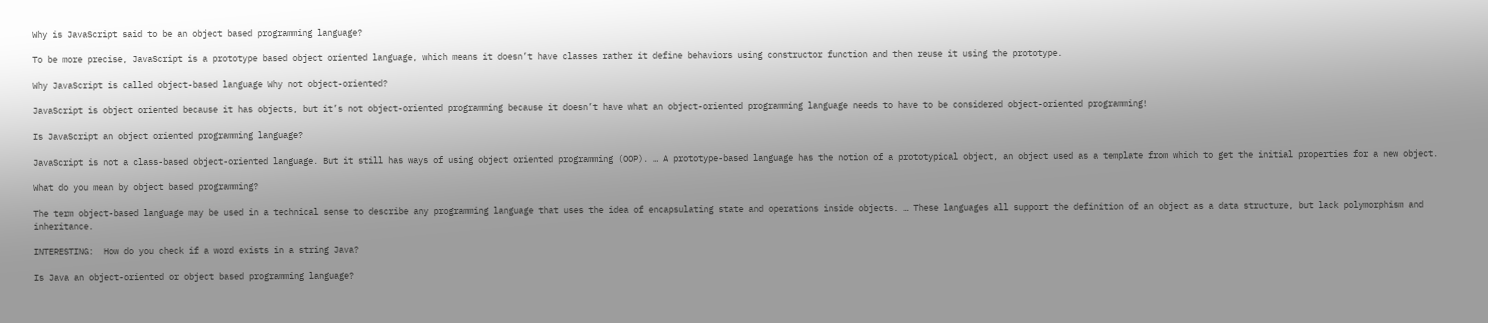Why is JavaScript said to be an object based programming language?

To be more precise, JavaScript is a prototype based object oriented language, which means it doesn’t have classes rather it define behaviors using constructor function and then reuse it using the prototype.

Why JavaScript is called object-based language Why not object-oriented?

JavaScript is object oriented because it has objects, but it’s not object-oriented programming because it doesn’t have what an object-oriented programming language needs to have to be considered object-oriented programming!

Is JavaScript an object oriented programming language?

JavaScript is not a class-based object-oriented language. But it still has ways of using object oriented programming (OOP). … A prototype-based language has the notion of a prototypical object, an object used as a template from which to get the initial properties for a new object.

What do you mean by object based programming?

The term object-based language may be used in a technical sense to describe any programming language that uses the idea of encapsulating state and operations inside objects. … These languages all support the definition of an object as a data structure, but lack polymorphism and inheritance.

INTERESTING:  How do you check if a word exists in a string Java?

Is Java an object-oriented or object based programming language?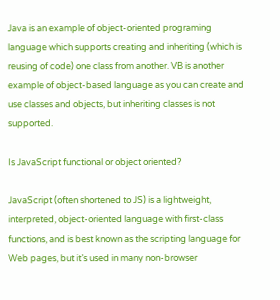Java is an example of object-oriented programing language which supports creating and inheriting (which is reusing of code) one class from another. VB is another example of object-based language as you can create and use classes and objects, but inheriting classes is not supported.

Is JavaScript functional or object oriented?

JavaScript (often shortened to JS) is a lightweight, interpreted, object-oriented language with first-class functions, and is best known as the scripting language for Web pages, but it’s used in many non-browser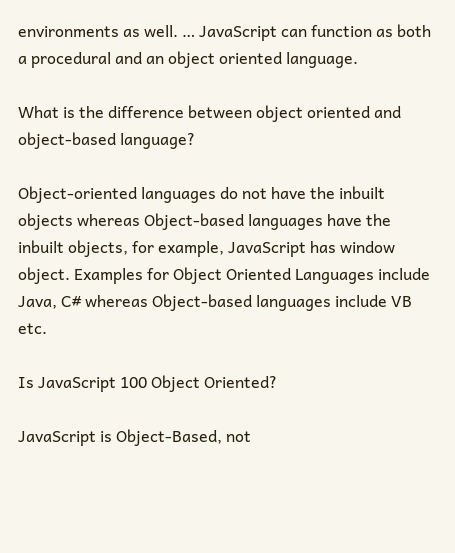environments as well. … JavaScript can function as both a procedural and an object oriented language.

What is the difference between object oriented and object-based language?

Object-oriented languages do not have the inbuilt objects whereas Object-based languages have the inbuilt objects, for example, JavaScript has window object. Examples for Object Oriented Languages include Java, C# whereas Object-based languages include VB etc.

Is JavaScript 100 Object Oriented?

JavaScript is Object-Based, not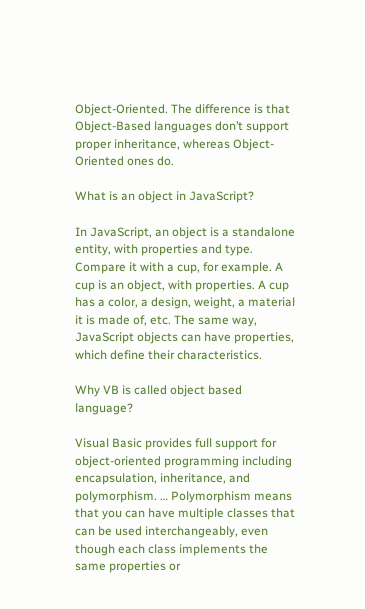Object-Oriented. The difference is that Object-Based languages don’t support proper inheritance, whereas Object-Oriented ones do.

What is an object in JavaScript?

In JavaScript, an object is a standalone entity, with properties and type. Compare it with a cup, for example. A cup is an object, with properties. A cup has a color, a design, weight, a material it is made of, etc. The same way, JavaScript objects can have properties, which define their characteristics.

Why VB is called object based language?

Visual Basic provides full support for object-oriented programming including encapsulation, inheritance, and polymorphism. … Polymorphism means that you can have multiple classes that can be used interchangeably, even though each class implements the same properties or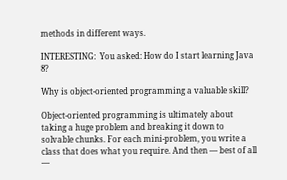methods in different ways.

INTERESTING:  You asked: How do I start learning Java 8?

Why is object-oriented programming a valuable skill?

Object-oriented programming is ultimately about taking a huge problem and breaking it down to solvable chunks. For each mini-problem, you write a class that does what you require. And then — best of all —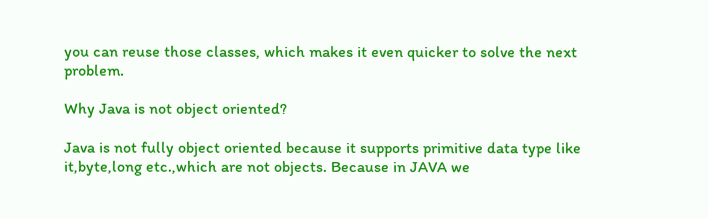you can reuse those classes, which makes it even quicker to solve the next problem.

Why Java is not object oriented?

Java is not fully object oriented because it supports primitive data type like it,byte,long etc.,which are not objects. Because in JAVA we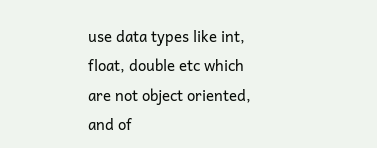use data types like int, float, double etc which are not object oriented, and of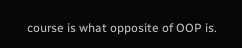course is what opposite of OOP is.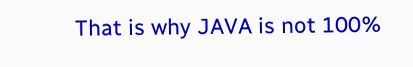That is why JAVA is not 100%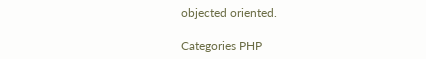objected oriented.

Categories PHP